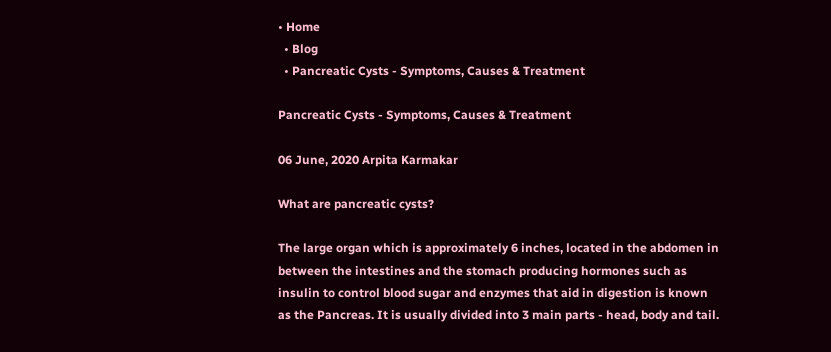• Home
  • Blog
  • Pancreatic Cysts - Symptoms, Causes & Treatment

Pancreatic Cysts - Symptoms, Causes & Treatment

06 June, 2020 Arpita Karmakar

What are pancreatic cysts?

The large organ which is approximately 6 inches, located in the abdomen in between the intestines and the stomach producing hormones such as insulin to control blood sugar and enzymes that aid in digestion is known as the Pancreas. It is usually divided into 3 main parts - head, body and tail.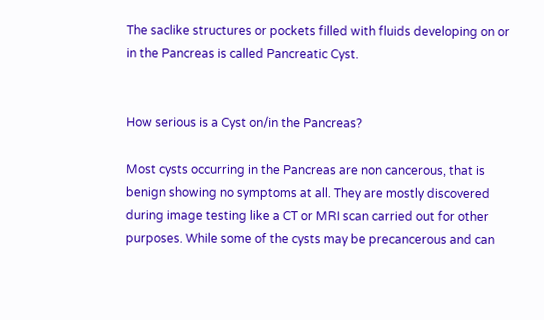The saclike structures or pockets filled with fluids developing on or in the Pancreas is called Pancreatic Cyst.


How serious is a Cyst on/in the Pancreas?

Most cysts occurring in the Pancreas are non cancerous, that is benign showing no symptoms at all. They are mostly discovered during image testing like a CT or MRI scan carried out for other purposes. While some of the cysts may be precancerous and can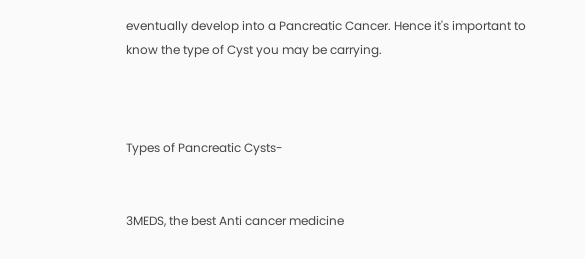eventually develop into a Pancreatic Cancer. Hence it's important to know the type of Cyst you may be carrying.



Types of Pancreatic Cysts-


3MEDS, the best Anti cancer medicine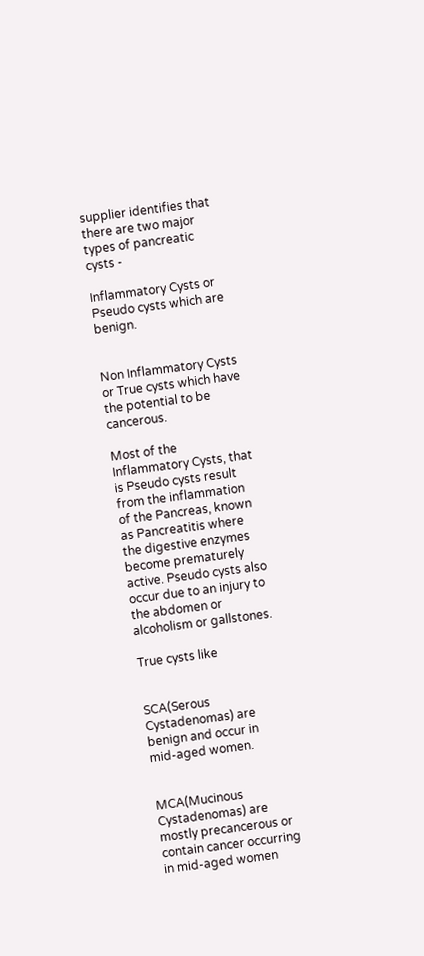supplier identifies that there are two major types of pancreatic cysts -

Inflammatory Cysts or Pseudo cysts which are benign.


Non Inflammatory Cysts or True cysts which have the potential to be cancerous.

Most of the Inflammatory Cysts, that is Pseudo cysts result from the inflammation of the Pancreas, known as Pancreatitis where the digestive enzymes become prematurely active. Pseudo cysts also occur due to an injury to the abdomen or alcoholism or gallstones.

True cysts like


SCA(Serous Cystadenomas) are benign and occur in mid-aged women.


MCA(Mucinous Cystadenomas) are mostly precancerous or contain cancer occurring in mid-aged women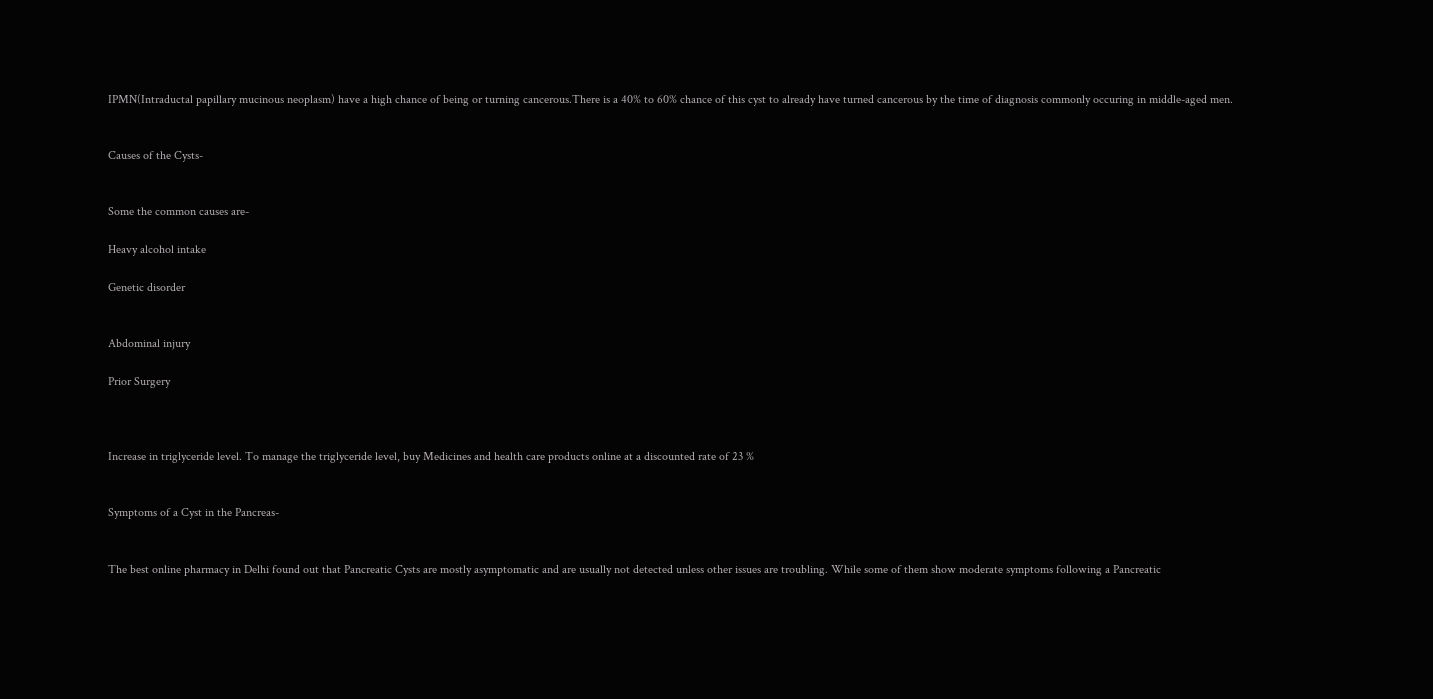IPMN(Intraductal papillary mucinous neoplasm) have a high chance of being or turning cancerous.There is a 40% to 60% chance of this cyst to already have turned cancerous by the time of diagnosis commonly occuring in middle-aged men.


Causes of the Cysts-


Some the common causes are-

Heavy alcohol intake

Genetic disorder


Abdominal injury

Prior Surgery



Increase in triglyceride level. To manage the triglyceride level, buy Medicines and health care products online at a discounted rate of 23 %


Symptoms of a Cyst in the Pancreas-


The best online pharmacy in Delhi found out that Pancreatic Cysts are mostly asymptomatic and are usually not detected unless other issues are troubling. While some of them show moderate symptoms following a Pancreatic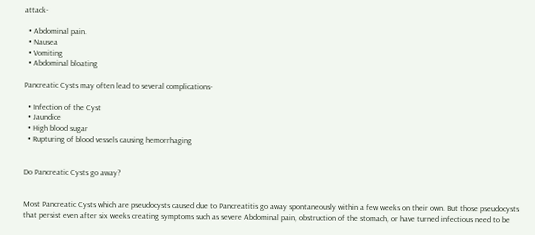attack-

  • Abdominal pain.
  • Nausea
  • Vomiting
  • Abdominal bloating

Pancreatic Cysts may often lead to several complications-

  • Infection of the Cyst
  • Jaundice
  • High blood sugar
  • Rupturing of blood vessels causing hemorrhaging


Do Pancreatic Cysts go away?


Most Pancreatic Cysts which are pseudocysts caused due to Pancreatitis go away spontaneously within a few weeks on their own. But those pseudocysts that persist even after six weeks creating symptoms such as severe Abdominal pain, obstruction of the stomach, or have turned infectious need to be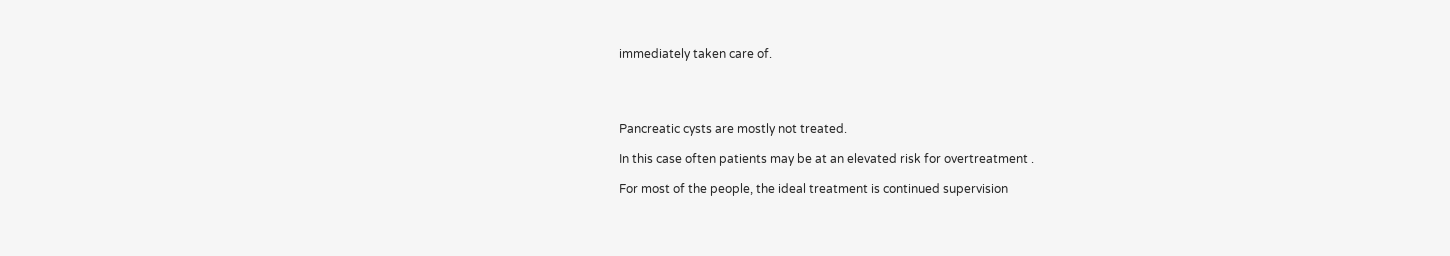immediately taken care of.




Pancreatic cysts are mostly not treated.

In this case often patients may be at an elevated risk for overtreatment .

For most of the people, the ideal treatment is continued supervision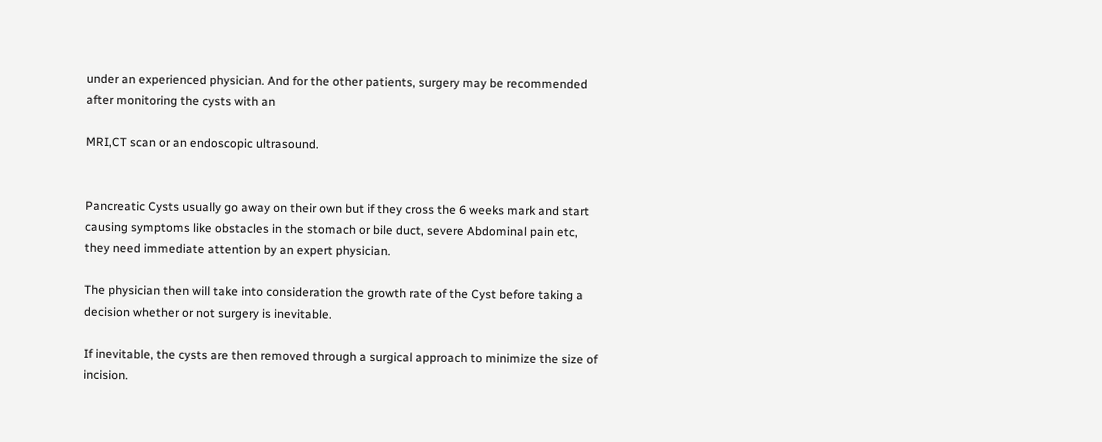under an experienced physician. And for the other patients, surgery may be recommended after monitoring the cysts with an

MRI,CT scan or an endoscopic ultrasound.


Pancreatic Cysts usually go away on their own but if they cross the 6 weeks mark and start causing symptoms like obstacles in the stomach or bile duct, severe Abdominal pain etc, they need immediate attention by an expert physician.

The physician then will take into consideration the growth rate of the Cyst before taking a decision whether or not surgery is inevitable.

If inevitable, the cysts are then removed through a surgical approach to minimize the size of incision.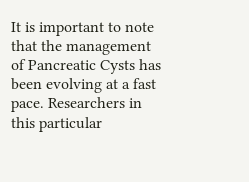It is important to note that the management of Pancreatic Cysts has been evolving at a fast pace. Researchers in this particular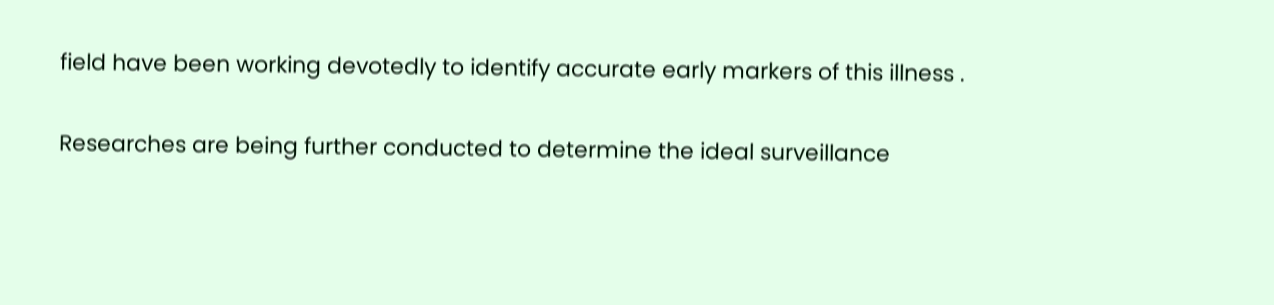field have been working devotedly to identify accurate early markers of this illness .

Researches are being further conducted to determine the ideal surveillance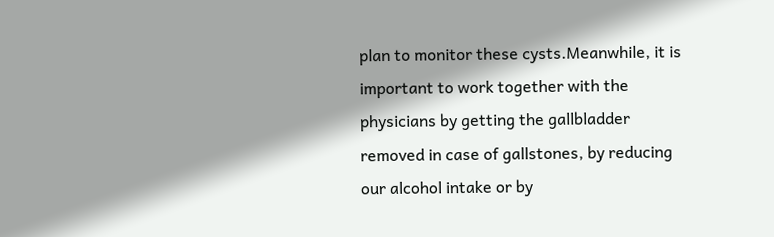plan to monitor these cysts.Meanwhile, it is important to work together with the physicians by getting the gallbladder removed in case of gallstones, by reducing our alcohol intake or by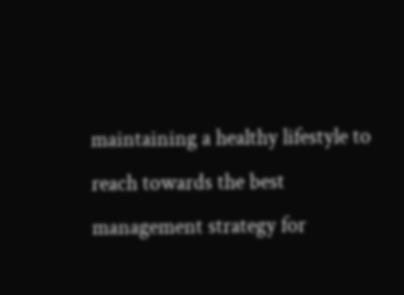maintaining a healthy lifestyle to reach towards the best management strategy for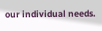our individual needs.